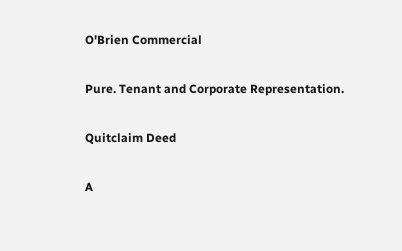O'Brien Commercial

Pure. Tenant and Corporate Representation.

Quitclaim Deed

A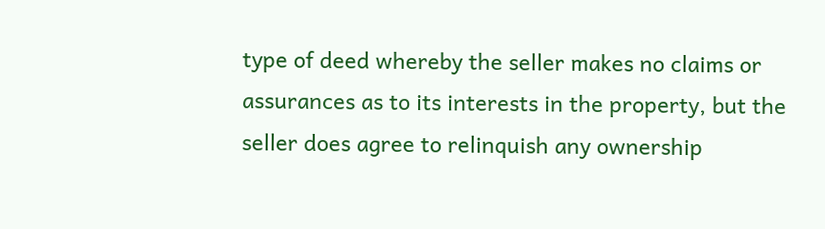type of deed whereby the seller makes no claims or assurances as to its interests in the property, but the seller does agree to relinquish any ownership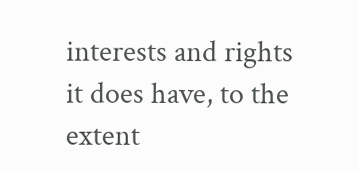interests and rights it does have, to the extent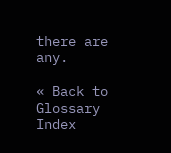there are any.

« Back to Glossary Index